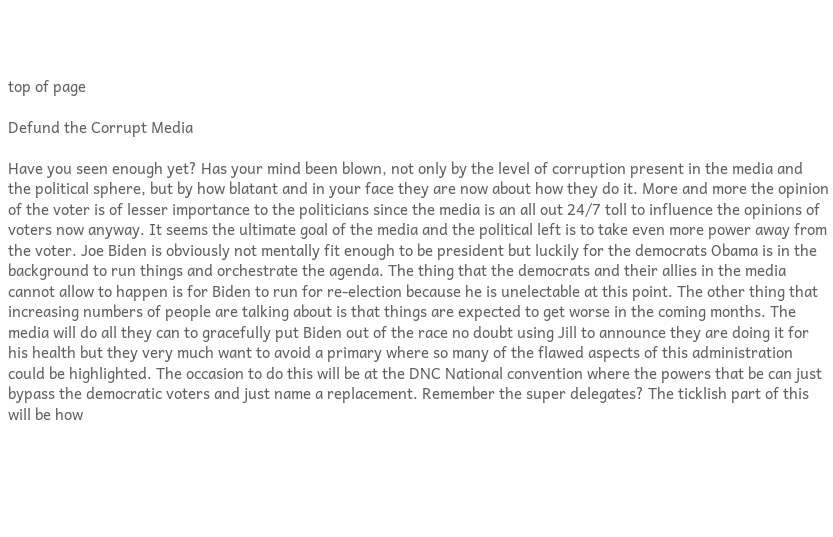top of page

Defund the Corrupt Media

Have you seen enough yet? Has your mind been blown, not only by the level of corruption present in the media and the political sphere, but by how blatant and in your face they are now about how they do it. More and more the opinion of the voter is of lesser importance to the politicians since the media is an all out 24/7 toll to influence the opinions of voters now anyway. It seems the ultimate goal of the media and the political left is to take even more power away from the voter. Joe Biden is obviously not mentally fit enough to be president but luckily for the democrats Obama is in the background to run things and orchestrate the agenda. The thing that the democrats and their allies in the media cannot allow to happen is for Biden to run for re-election because he is unelectable at this point. The other thing that increasing numbers of people are talking about is that things are expected to get worse in the coming months. The media will do all they can to gracefully put Biden out of the race no doubt using Jill to announce they are doing it for his health but they very much want to avoid a primary where so many of the flawed aspects of this administration could be highlighted. The occasion to do this will be at the DNC National convention where the powers that be can just bypass the democratic voters and just name a replacement. Remember the super delegates? The ticklish part of this will be how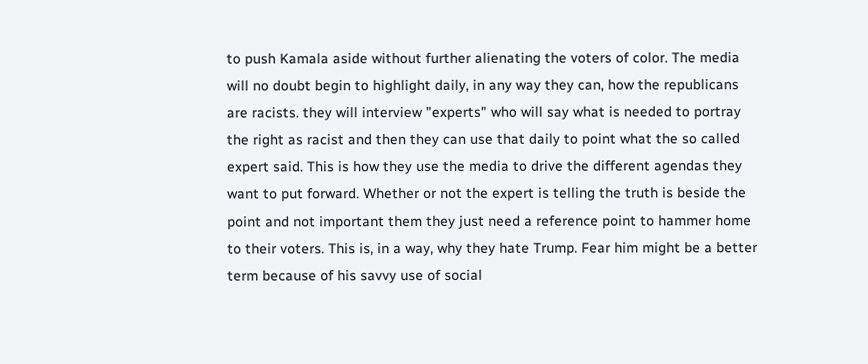to push Kamala aside without further alienating the voters of color. The media will no doubt begin to highlight daily, in any way they can, how the republicans are racists. they will interview "experts" who will say what is needed to portray the right as racist and then they can use that daily to point what the so called expert said. This is how they use the media to drive the different agendas they want to put forward. Whether or not the expert is telling the truth is beside the point and not important them they just need a reference point to hammer home to their voters. This is, in a way, why they hate Trump. Fear him might be a better term because of his savvy use of social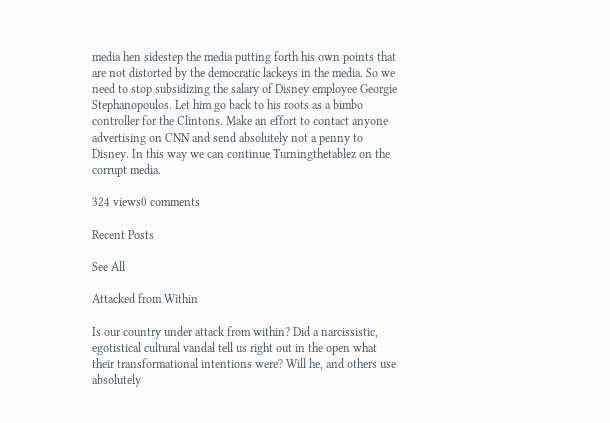media hen sidestep the media putting forth his own points that are not distorted by the democratic lackeys in the media. So we need to stop subsidizing the salary of Disney employee Georgie Stephanopoulos. Let him go back to his roots as a bimbo controller for the Clintons. Make an effort to contact anyone advertising on CNN and send absolutely not a penny to Disney. In this way we can continue Turningthetablez on the corrupt media.

324 views0 comments

Recent Posts

See All

Attacked from Within

Is our country under attack from within? Did a narcissistic, egotistical cultural vandal tell us right out in the open what their transformational intentions were? Will he, and others use absolutely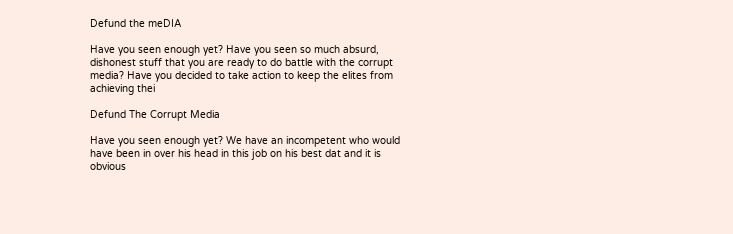Defund the meDIA

Have you seen enough yet? Have you seen so much absurd, dishonest stuff that you are ready to do battle with the corrupt media? Have you decided to take action to keep the elites from achieving thei

Defund The Corrupt Media

Have you seen enough yet? We have an incompetent who would have been in over his head in this job on his best dat and it is obvious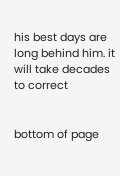his best days are long behind him. it will take decades to correct


bottom of page